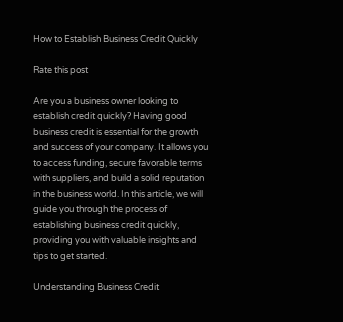How to Establish Business Credit Quickly

Rate this post

Are you a business owner looking to establish credit quickly? Having good business credit is essential for the growth and success of your company. It allows you to access funding, secure favorable terms with suppliers, and build a solid reputation in the business world. In this article, we will guide you through the process of establishing business credit quickly, providing you with valuable insights and tips to get started.

Understanding Business Credit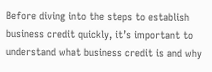Before diving into the steps to establish business credit quickly, it’s important to understand what business credit is and why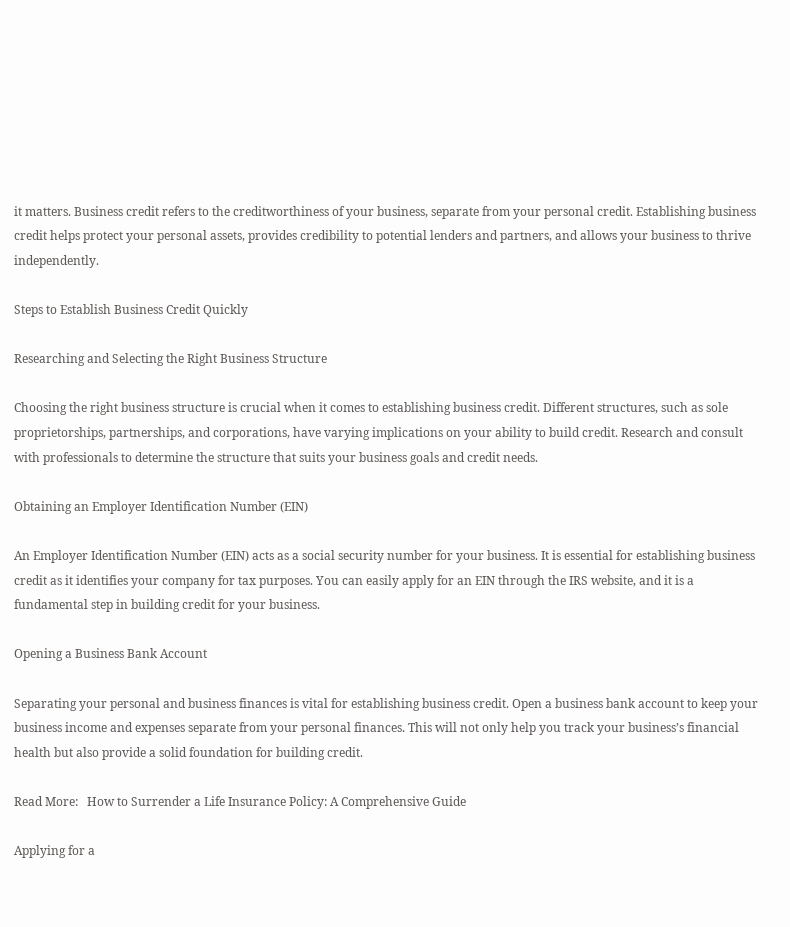it matters. Business credit refers to the creditworthiness of your business, separate from your personal credit. Establishing business credit helps protect your personal assets, provides credibility to potential lenders and partners, and allows your business to thrive independently.

Steps to Establish Business Credit Quickly

Researching and Selecting the Right Business Structure

Choosing the right business structure is crucial when it comes to establishing business credit. Different structures, such as sole proprietorships, partnerships, and corporations, have varying implications on your ability to build credit. Research and consult with professionals to determine the structure that suits your business goals and credit needs.

Obtaining an Employer Identification Number (EIN)

An Employer Identification Number (EIN) acts as a social security number for your business. It is essential for establishing business credit as it identifies your company for tax purposes. You can easily apply for an EIN through the IRS website, and it is a fundamental step in building credit for your business.

Opening a Business Bank Account

Separating your personal and business finances is vital for establishing business credit. Open a business bank account to keep your business income and expenses separate from your personal finances. This will not only help you track your business’s financial health but also provide a solid foundation for building credit.

Read More:   How to Surrender a Life Insurance Policy: A Comprehensive Guide

Applying for a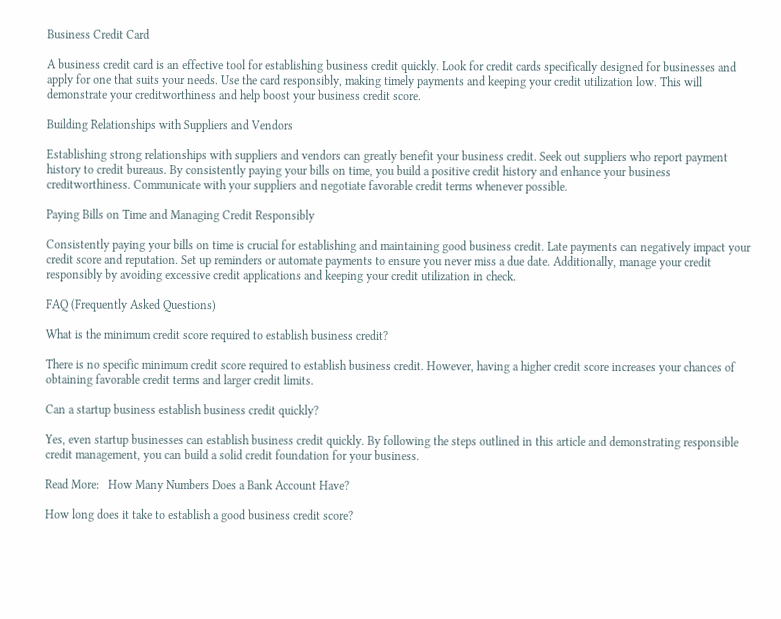Business Credit Card

A business credit card is an effective tool for establishing business credit quickly. Look for credit cards specifically designed for businesses and apply for one that suits your needs. Use the card responsibly, making timely payments and keeping your credit utilization low. This will demonstrate your creditworthiness and help boost your business credit score.

Building Relationships with Suppliers and Vendors

Establishing strong relationships with suppliers and vendors can greatly benefit your business credit. Seek out suppliers who report payment history to credit bureaus. By consistently paying your bills on time, you build a positive credit history and enhance your business creditworthiness. Communicate with your suppliers and negotiate favorable credit terms whenever possible.

Paying Bills on Time and Managing Credit Responsibly

Consistently paying your bills on time is crucial for establishing and maintaining good business credit. Late payments can negatively impact your credit score and reputation. Set up reminders or automate payments to ensure you never miss a due date. Additionally, manage your credit responsibly by avoiding excessive credit applications and keeping your credit utilization in check.

FAQ (Frequently Asked Questions)

What is the minimum credit score required to establish business credit?

There is no specific minimum credit score required to establish business credit. However, having a higher credit score increases your chances of obtaining favorable credit terms and larger credit limits.

Can a startup business establish business credit quickly?

Yes, even startup businesses can establish business credit quickly. By following the steps outlined in this article and demonstrating responsible credit management, you can build a solid credit foundation for your business.

Read More:   How Many Numbers Does a Bank Account Have?

How long does it take to establish a good business credit score?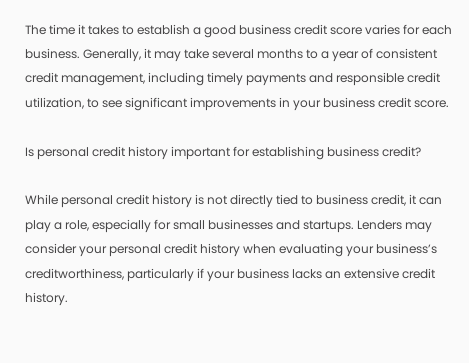The time it takes to establish a good business credit score varies for each business. Generally, it may take several months to a year of consistent credit management, including timely payments and responsible credit utilization, to see significant improvements in your business credit score.

Is personal credit history important for establishing business credit?

While personal credit history is not directly tied to business credit, it can play a role, especially for small businesses and startups. Lenders may consider your personal credit history when evaluating your business’s creditworthiness, particularly if your business lacks an extensive credit history.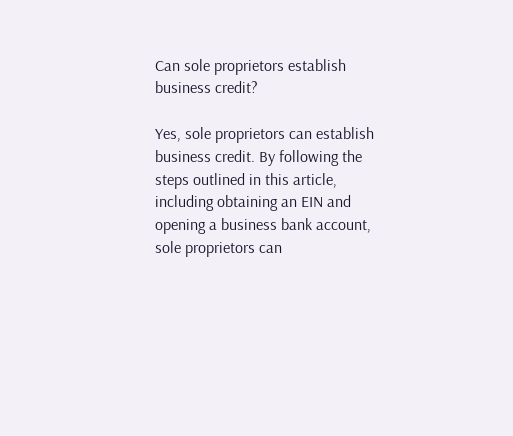Can sole proprietors establish business credit?

Yes, sole proprietors can establish business credit. By following the steps outlined in this article, including obtaining an EIN and opening a business bank account, sole proprietors can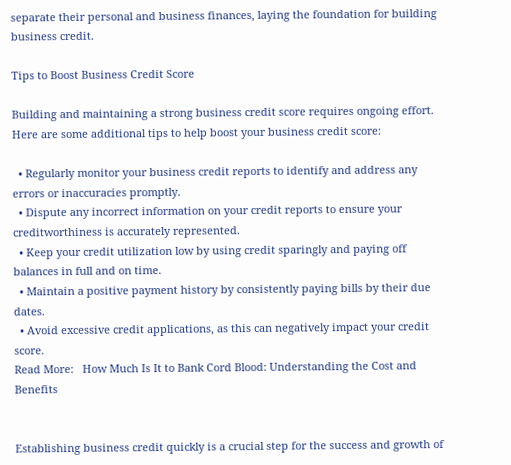separate their personal and business finances, laying the foundation for building business credit.

Tips to Boost Business Credit Score

Building and maintaining a strong business credit score requires ongoing effort. Here are some additional tips to help boost your business credit score:

  • Regularly monitor your business credit reports to identify and address any errors or inaccuracies promptly.
  • Dispute any incorrect information on your credit reports to ensure your creditworthiness is accurately represented.
  • Keep your credit utilization low by using credit sparingly and paying off balances in full and on time.
  • Maintain a positive payment history by consistently paying bills by their due dates.
  • Avoid excessive credit applications, as this can negatively impact your credit score.
Read More:   How Much Is It to Bank Cord Blood: Understanding the Cost and Benefits


Establishing business credit quickly is a crucial step for the success and growth of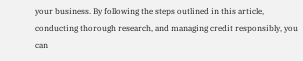your business. By following the steps outlined in this article, conducting thorough research, and managing credit responsibly, you can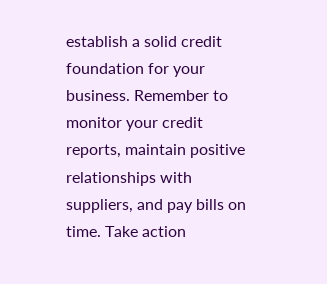establish a solid credit foundation for your business. Remember to monitor your credit reports, maintain positive relationships with suppliers, and pay bills on time. Take action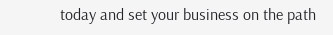today and set your business on the path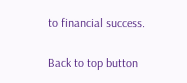to financial success.

Back to top button